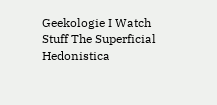Geekologie I Watch Stuff The Superficial Hedonistica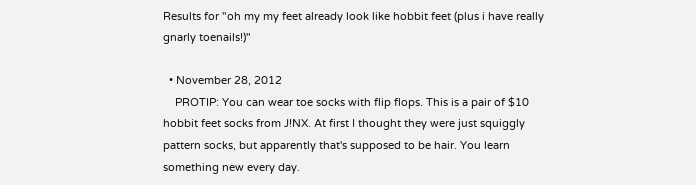Results for "oh my my feet already look like hobbit feet (plus i have really gnarly toenails!)"

  • November 28, 2012
    PROTIP: You can wear toe socks with flip flops. This is a pair of $10 hobbit feet socks from J!NX. At first I thought they were just squiggly pattern socks, but apparently that's supposed to be hair. You learn something new every day.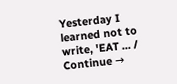Yesterday I learned not to write, 'EAT ... / Continue →